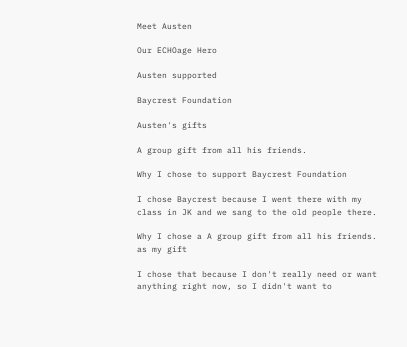Meet Austen

Our ECHOage Hero

Austen supported

Baycrest Foundation

Austen's gifts

A group gift from all his friends.

Why I chose to support Baycrest Foundation

I chose Baycrest because I went there with my class in JK and we sang to the old people there.

Why I chose a A group gift from all his friends. as my gift

I chose that because I don't really need or want anything right now, so I didn't want to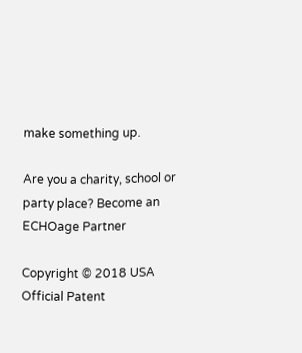make something up.

Are you a charity, school or party place? Become an ECHOage Partner

Copyright © 2018 USA Official Patent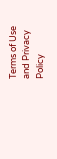Terms of Use and Privacy Policy